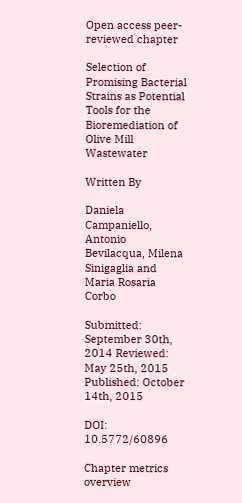Open access peer-reviewed chapter

Selection of Promising Bacterial Strains as Potential Tools for the Bioremediation of Olive Mill Wastewater

Written By

Daniela Campaniello, Antonio Bevilacqua, Milena Sinigaglia and Maria Rosaria Corbo

Submitted: September 30th, 2014 Reviewed: May 25th, 2015 Published: October 14th, 2015

DOI: 10.5772/60896

Chapter metrics overview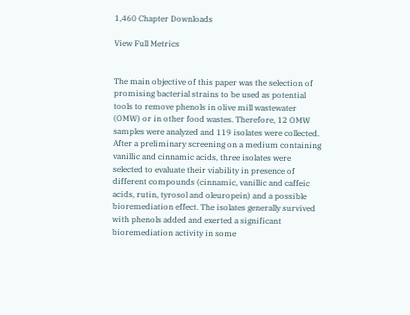1,460 Chapter Downloads

View Full Metrics


The main objective of this paper was the selection of promising bacterial strains to be used as potential tools to remove phenols in olive mill wastewater (OMW) or in other food wastes. Therefore, 12 OMW samples were analyzed and 119 isolates were collected. After a preliminary screening on a medium containing vanillic and cinnamic acids, three isolates were selected to evaluate their viability in presence of different compounds (cinnamic, vanillic and caffeic acids, rutin, tyrosol and oleuropein) and a possible bioremediation effect. The isolates generally survived with phenols added and exerted a significant bioremediation activity in some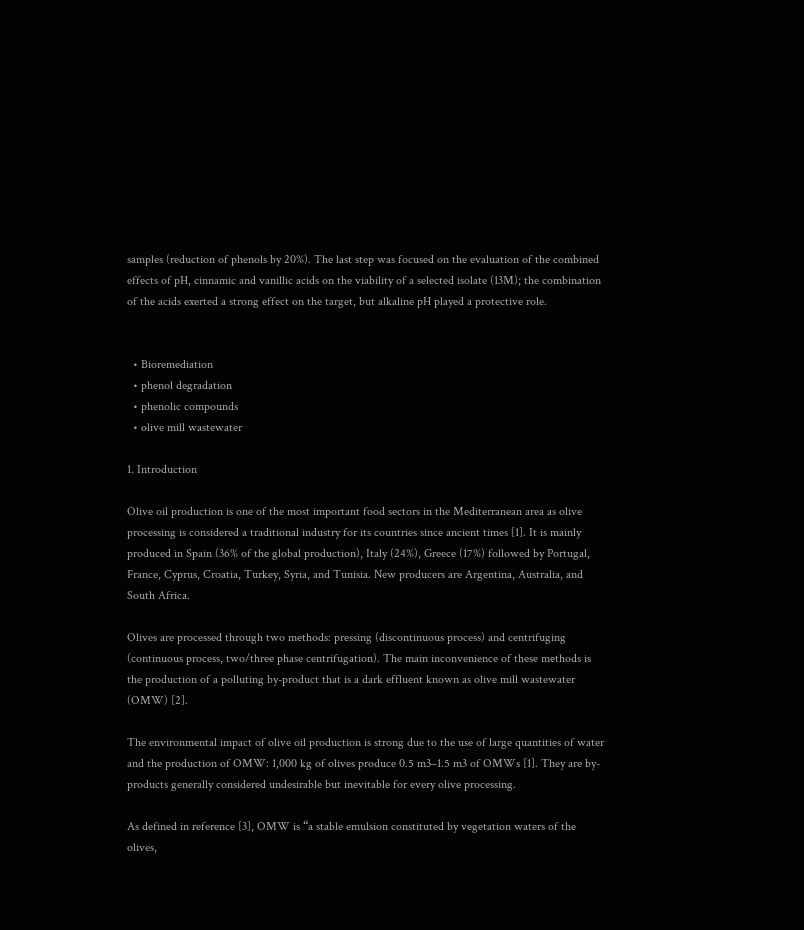samples (reduction of phenols by 20%). The last step was focused on the evaluation of the combined effects of pH, cinnamic and vanillic acids on the viability of a selected isolate (13M); the combination of the acids exerted a strong effect on the target, but alkaline pH played a protective role.


  • Bioremediation
  • phenol degradation
  • phenolic compounds
  • olive mill wastewater

1. Introduction

Olive oil production is one of the most important food sectors in the Mediterranean area as olive processing is considered a traditional industry for its countries since ancient times [1]. It is mainly produced in Spain (36% of the global production), Italy (24%), Greece (17%) followed by Portugal, France, Cyprus, Croatia, Turkey, Syria, and Tunisia. New producers are Argentina, Australia, and South Africa.

Olives are processed through two methods: pressing (discontinuous process) and centrifuging (continuous process, two/three phase centrifugation). The main inconvenience of these methods is the production of a polluting by-product that is a dark effluent known as olive mill wastewater (OMW) [2].

The environmental impact of olive oil production is strong due to the use of large quantities of water and the production of OMW: 1,000 kg of olives produce 0.5 m3–1.5 m3 of OMWs [1]. They are by-products generally considered undesirable but inevitable for every olive processing.

As defined in reference [3], OMW is “a stable emulsion constituted by vegetation waters of the olives,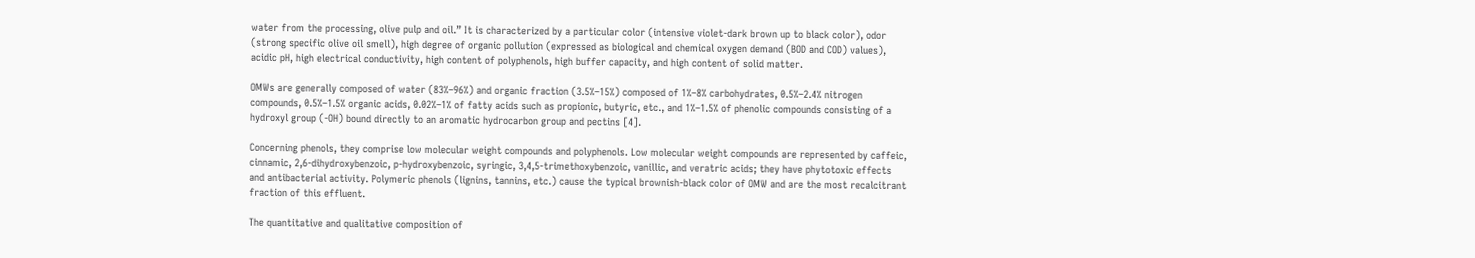water from the processing, olive pulp and oil.” It is characterized by a particular color (intensive violet-dark brown up to black color), odor (strong specific olive oil smell), high degree of organic pollution (expressed as biological and chemical oxygen demand (BOD and COD) values), acidic pH, high electrical conductivity, high content of polyphenols, high buffer capacity, and high content of solid matter.

OMWs are generally composed of water (83%–96%) and organic fraction (3.5%–15%) composed of 1%–8% carbohydrates, 0.5%–2.4% nitrogen compounds, 0.5%–1.5% organic acids, 0.02%–1% of fatty acids such as propionic, butyric, etc., and 1%–1.5% of phenolic compounds consisting of a hydroxyl group (-OH) bound directly to an aromatic hydrocarbon group and pectins [4].

Concerning phenols, they comprise low molecular weight compounds and polyphenols. Low molecular weight compounds are represented by caffeic, cinnamic, 2,6-dihydroxybenzoic, p-hydroxybenzoic, syringic, 3,4,5-trimethoxybenzoic, vanillic, and veratric acids; they have phytotoxic effects and antibacterial activity. Polymeric phenols (lignins, tannins, etc.) cause the typical brownish-black color of OMW and are the most recalcitrant fraction of this effluent.

The quantitative and qualitative composition of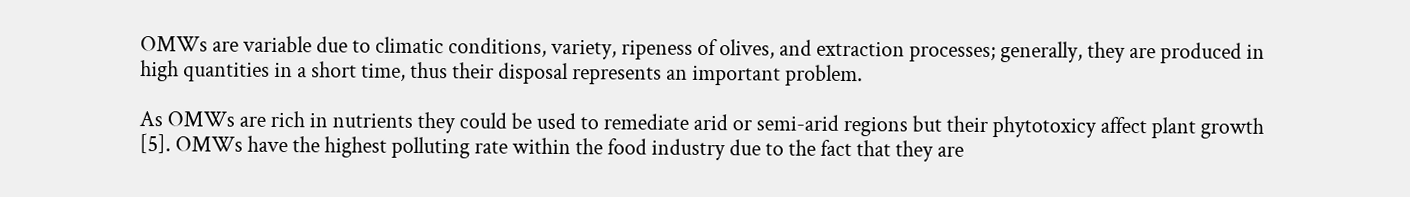OMWs are variable due to climatic conditions, variety, ripeness of olives, and extraction processes; generally, they are produced in high quantities in a short time, thus their disposal represents an important problem.

As OMWs are rich in nutrients they could be used to remediate arid or semi-arid regions but their phytotoxicy affect plant growth [5]. OMWs have the highest polluting rate within the food industry due to the fact that they are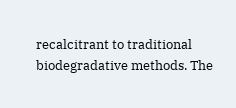recalcitrant to traditional biodegradative methods. The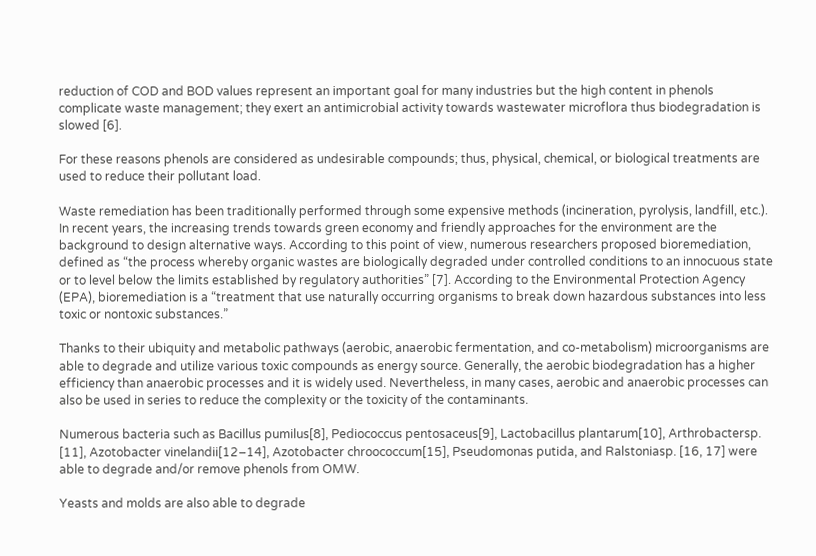reduction of COD and BOD values represent an important goal for many industries but the high content in phenols complicate waste management; they exert an antimicrobial activity towards wastewater microflora thus biodegradation is slowed [6].

For these reasons phenols are considered as undesirable compounds; thus, physical, chemical, or biological treatments are used to reduce their pollutant load.

Waste remediation has been traditionally performed through some expensive methods (incineration, pyrolysis, landfill, etc.). In recent years, the increasing trends towards green economy and friendly approaches for the environment are the background to design alternative ways. According to this point of view, numerous researchers proposed bioremediation, defined as “the process whereby organic wastes are biologically degraded under controlled conditions to an innocuous state or to level below the limits established by regulatory authorities” [7]. According to the Environmental Protection Agency (EPA), bioremediation is a “treatment that use naturally occurring organisms to break down hazardous substances into less toxic or nontoxic substances.”

Thanks to their ubiquity and metabolic pathways (aerobic, anaerobic fermentation, and co-metabolism) microorganisms are able to degrade and utilize various toxic compounds as energy source. Generally, the aerobic biodegradation has a higher efficiency than anaerobic processes and it is widely used. Nevertheless, in many cases, aerobic and anaerobic processes can also be used in series to reduce the complexity or the toxicity of the contaminants.

Numerous bacteria such as Bacillus pumilus[8], Pediococcus pentosaceus[9], Lactobacillus plantarum[10], Arthrobactersp. [11], Azotobacter vinelandii[12–14], Azotobacter chroococcum[15], Pseudomonas putida, and Ralstoniasp. [16, 17] were able to degrade and/or remove phenols from OMW.

Yeasts and molds are also able to degrade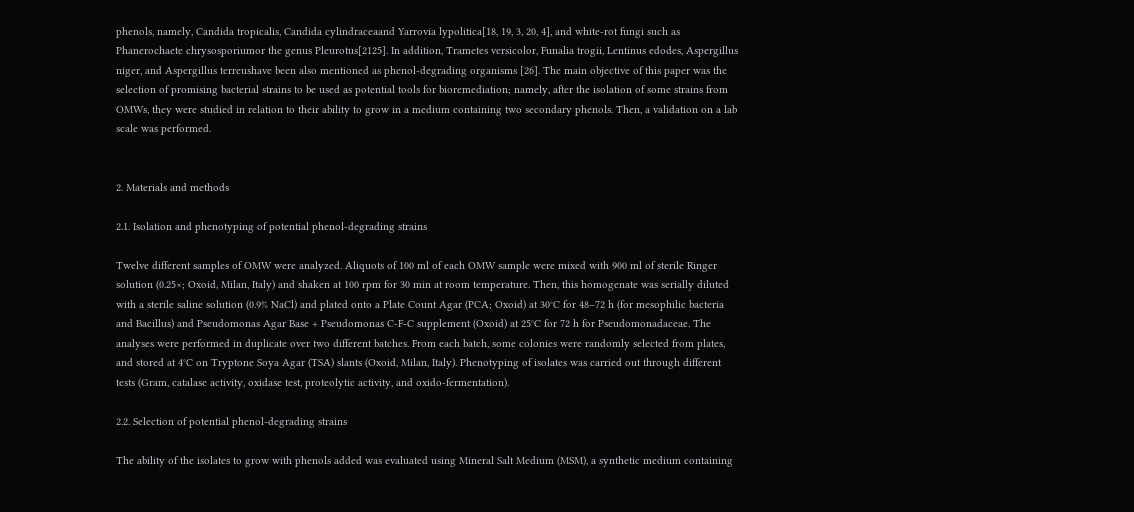phenols, namely, Candida tropicalis, Candida cylindraceaand Yarrovia lypolitica[18, 19, 3, 20, 4], and white-rot fungi such as Phanerochaete chrysosporiumor the genus Pleurotus[2125]. In addition, Trametes versicolor, Funalia trogii, Lentinus edodes, Aspergillus niger, and Aspergillus terreushave been also mentioned as phenol-degrading organisms [26]. The main objective of this paper was the selection of promising bacterial strains to be used as potential tools for bioremediation; namely, after the isolation of some strains from OMWs, they were studied in relation to their ability to grow in a medium containing two secondary phenols. Then, a validation on a lab scale was performed.


2. Materials and methods

2.1. Isolation and phenotyping of potential phenol-degrading strains

Twelve different samples of OMW were analyzed. Aliquots of 100 ml of each OMW sample were mixed with 900 ml of sterile Ringer solution (0.25×; Oxoid, Milan, Italy) and shaken at 100 rpm for 30 min at room temperature. Then, this homogenate was serially diluted with a sterile saline solution (0.9% NaCl) and plated onto a Plate Count Agar (PCA; Oxoid) at 30°C for 48–72 h (for mesophilic bacteria and Bacillus) and Pseudomonas Agar Base + Pseudomonas C-F-C supplement (Oxoid) at 25°C for 72 h for Pseudomonadaceae. The analyses were performed in duplicate over two different batches. From each batch, some colonies were randomly selected from plates, and stored at 4°C on Tryptone Soya Agar (TSA) slants (Oxoid, Milan, Italy). Phenotyping of isolates was carried out through different tests (Gram, catalase activity, oxidase test, proteolytic activity, and oxido-fermentation).

2.2. Selection of potential phenol-degrading strains

The ability of the isolates to grow with phenols added was evaluated using Mineral Salt Medium (MSM), a synthetic medium containing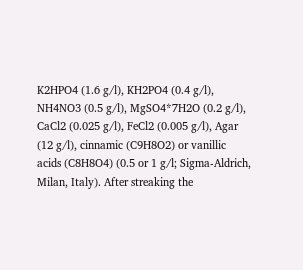K2HPO4 (1.6 g/l), KH2PO4 (0.4 g/l), NH4NO3 (0.5 g/l), MgSO4*7H2O (0.2 g/l), CaCl2 (0.025 g/l), FeCl2 (0.005 g/l), Agar (12 g/l), cinnamic (C9H8O2) or vanillic acids (C8H8O4) (0.5 or 1 g/l; Sigma-Aldrich, Milan, Italy). After streaking the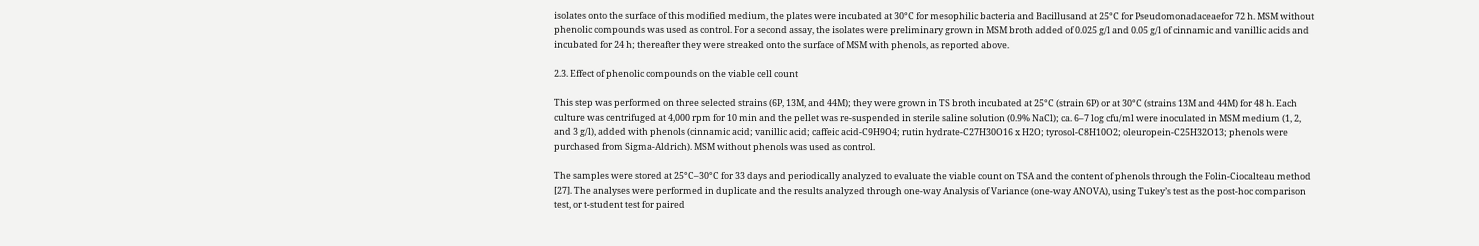isolates onto the surface of this modified medium, the plates were incubated at 30°C for mesophilic bacteria and Bacillusand at 25°C for Pseudomonadaceaefor 72 h. MSM without phenolic compounds was used as control. For a second assay, the isolates were preliminary grown in MSM broth added of 0.025 g/l and 0.05 g/l of cinnamic and vanillic acids and incubated for 24 h; thereafter they were streaked onto the surface of MSM with phenols, as reported above.

2.3. Effect of phenolic compounds on the viable cell count

This step was performed on three selected strains (6P, 13M, and 44M); they were grown in TS broth incubated at 25°C (strain 6P) or at 30°C (strains 13M and 44M) for 48 h. Each culture was centrifuged at 4,000 rpm for 10 min and the pellet was re-suspended in sterile saline solution (0.9% NaCl); ca. 6–7 log cfu/ml were inoculated in MSM medium (1, 2, and 3 g/l), added with phenols (cinnamic acid; vanillic acid; caffeic acid-C9H9O4; rutin hydrate-C27H30O16 x H2O; tyrosol-C8H10O2; oleuropein-C25H32O13; phenols were purchased from Sigma-Aldrich). MSM without phenols was used as control.

The samples were stored at 25°C–30°C for 33 days and periodically analyzed to evaluate the viable count on TSA and the content of phenols through the Folin-Ciocalteau method [27]. The analyses were performed in duplicate and the results analyzed through one-way Analysis of Variance (one-way ANOVA), using Tukey’s test as the post-hoc comparison test, or t-student test for paired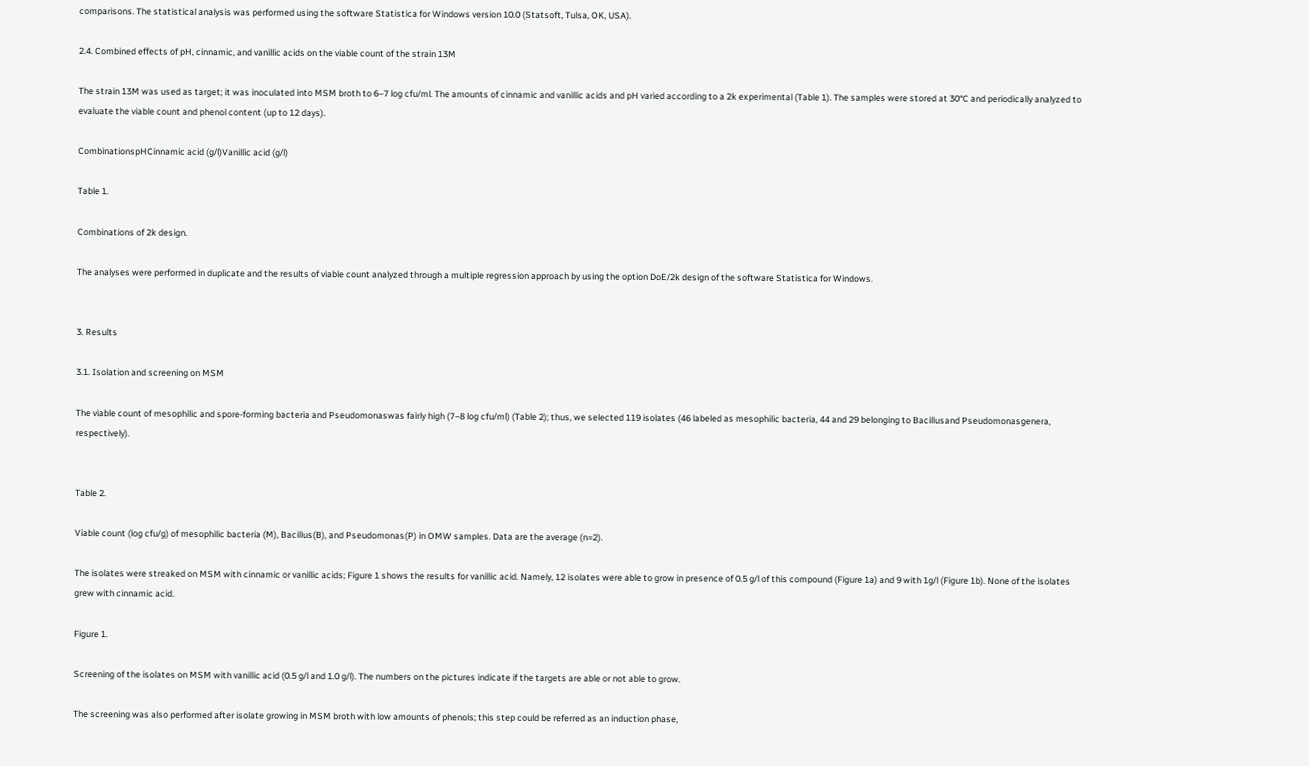comparisons. The statistical analysis was performed using the software Statistica for Windows version 10.0 (Statsoft, Tulsa, OK, USA).

2.4. Combined effects of pH, cinnamic, and vanillic acids on the viable count of the strain 13M

The strain 13M was used as target; it was inoculated into MSM broth to 6–7 log cfu/ml. The amounts of cinnamic and vanillic acids and pH varied according to a 2k experimental (Table 1). The samples were stored at 30°C and periodically analyzed to evaluate the viable count and phenol content (up to 12 days).

CombinationspHCinnamic acid (g/l)Vanillic acid (g/l)

Table 1.

Combinations of 2k design.

The analyses were performed in duplicate and the results of viable count analyzed through a multiple regression approach by using the option DoE/2k design of the software Statistica for Windows.


3. Results

3.1. Isolation and screening on MSM

The viable count of mesophilic and spore-forming bacteria and Pseudomonaswas fairly high (7–8 log cfu/ml) (Table 2); thus, we selected 119 isolates (46 labeled as mesophilic bacteria, 44 and 29 belonging to Bacillusand Pseudomonasgenera, respectively).


Table 2.

Viable count (log cfu/g) of mesophilic bacteria (M), Bacillus(B), and Pseudomonas(P) in OMW samples. Data are the average (n=2).

The isolates were streaked on MSM with cinnamic or vanillic acids; Figure 1 shows the results for vanillic acid. Namely, 12 isolates were able to grow in presence of 0.5 g/l of this compound (Figure 1a) and 9 with 1g/l (Figure 1b). None of the isolates grew with cinnamic acid.

Figure 1.

Screening of the isolates on MSM with vanillic acid (0.5 g/l and 1.0 g/l). The numbers on the pictures indicate if the targets are able or not able to grow.

The screening was also performed after isolate growing in MSM broth with low amounts of phenols; this step could be referred as an induction phase,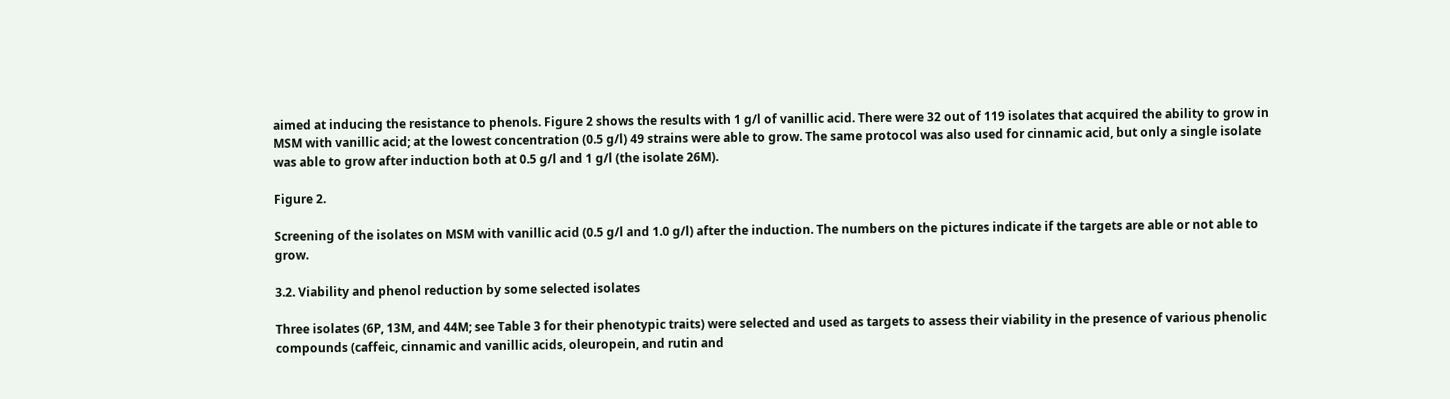aimed at inducing the resistance to phenols. Figure 2 shows the results with 1 g/l of vanillic acid. There were 32 out of 119 isolates that acquired the ability to grow in MSM with vanillic acid; at the lowest concentration (0.5 g/l) 49 strains were able to grow. The same protocol was also used for cinnamic acid, but only a single isolate was able to grow after induction both at 0.5 g/l and 1 g/l (the isolate 26M).

Figure 2.

Screening of the isolates on MSM with vanillic acid (0.5 g/l and 1.0 g/l) after the induction. The numbers on the pictures indicate if the targets are able or not able to grow.

3.2. Viability and phenol reduction by some selected isolates

Three isolates (6P, 13M, and 44M; see Table 3 for their phenotypic traits) were selected and used as targets to assess their viability in the presence of various phenolic compounds (caffeic, cinnamic and vanillic acids, oleuropein, and rutin and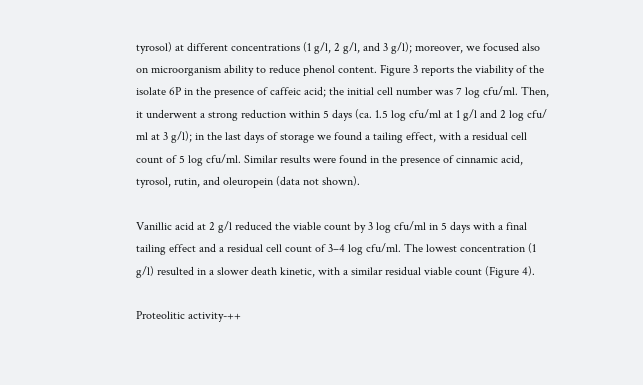tyrosol) at different concentrations (1 g/l, 2 g/l, and 3 g/l); moreover, we focused also on microorganism ability to reduce phenol content. Figure 3 reports the viability of the isolate 6P in the presence of caffeic acid; the initial cell number was 7 log cfu/ml. Then, it underwent a strong reduction within 5 days (ca. 1.5 log cfu/ml at 1 g/l and 2 log cfu/ ml at 3 g/l); in the last days of storage we found a tailing effect, with a residual cell count of 5 log cfu/ml. Similar results were found in the presence of cinnamic acid, tyrosol, rutin, and oleuropein (data not shown).

Vanillic acid at 2 g/l reduced the viable count by 3 log cfu/ml in 5 days with a final tailing effect and a residual cell count of 3–4 log cfu/ml. The lowest concentration (1 g/l) resulted in a slower death kinetic, with a similar residual viable count (Figure 4).

Proteolitic activity-++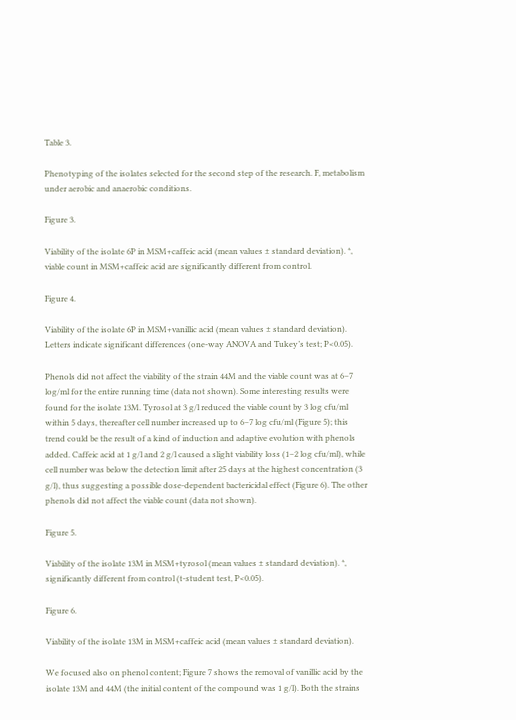Table 3.

Phenotyping of the isolates selected for the second step of the research. F, metabolism under aerobic and anaerobic conditions.

Figure 3.

Viability of the isolate 6P in MSM+caffeic acid (mean values ± standard deviation). *, viable count in MSM+caffeic acid are significantly different from control.

Figure 4.

Viability of the isolate 6P in MSM+vanillic acid (mean values ± standard deviation). Letters indicate significant differences (one-way ANOVA and Tukey’s test; P<0.05).

Phenols did not affect the viability of the strain 44M and the viable count was at 6–7 log/ml for the entire running time (data not shown). Some interesting results were found for the isolate 13M. Tyrosol at 3 g/l reduced the viable count by 3 log cfu/ml within 5 days, thereafter cell number increased up to 6–7 log cfu/ml (Figure 5); this trend could be the result of a kind of induction and adaptive evolution with phenols added. Caffeic acid at 1 g/l and 2 g/l caused a slight viability loss (1–2 log cfu/ml), while cell number was below the detection limit after 25 days at the highest concentration (3 g/l), thus suggesting a possible dose-dependent bactericidal effect (Figure 6). The other phenols did not affect the viable count (data not shown).

Figure 5.

Viability of the isolate 13M in MSM+tyrosol (mean values ± standard deviation). *, significantly different from control (t-student test, P<0.05).

Figure 6.

Viability of the isolate 13M in MSM+caffeic acid (mean values ± standard deviation).

We focused also on phenol content; Figure 7 shows the removal of vanillic acid by the isolate 13M and 44M (the initial content of the compound was 1 g/l). Both the strains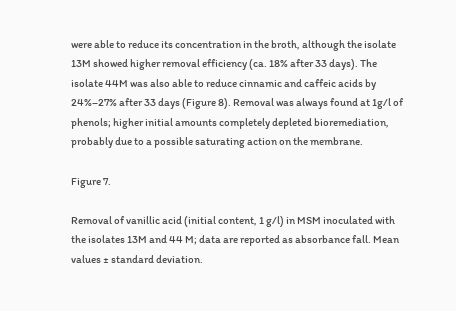were able to reduce its concentration in the broth, although the isolate 13M showed higher removal efficiency (ca. 18% after 33 days). The isolate 44M was also able to reduce cinnamic and caffeic acids by 24%–27% after 33 days (Figure 8). Removal was always found at 1g/l of phenols; higher initial amounts completely depleted bioremediation, probably due to a possible saturating action on the membrane.

Figure 7.

Removal of vanillic acid (initial content, 1 g/l) in MSM inoculated with the isolates 13M and 44 M; data are reported as absorbance fall. Mean values ± standard deviation.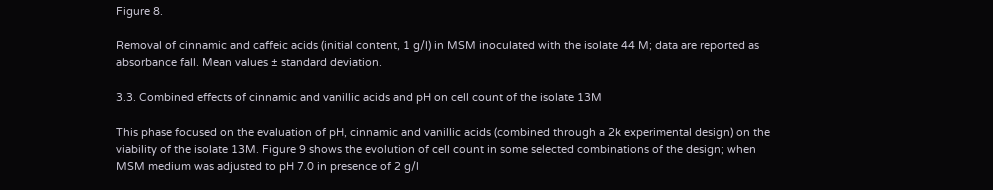Figure 8.

Removal of cinnamic and caffeic acids (initial content, 1 g/l) in MSM inoculated with the isolate 44 M; data are reported as absorbance fall. Mean values ± standard deviation.

3.3. Combined effects of cinnamic and vanillic acids and pH on cell count of the isolate 13M

This phase focused on the evaluation of pH, cinnamic and vanillic acids (combined through a 2k experimental design) on the viability of the isolate 13M. Figure 9 shows the evolution of cell count in some selected combinations of the design; when MSM medium was adjusted to pH 7.0 in presence of 2 g/l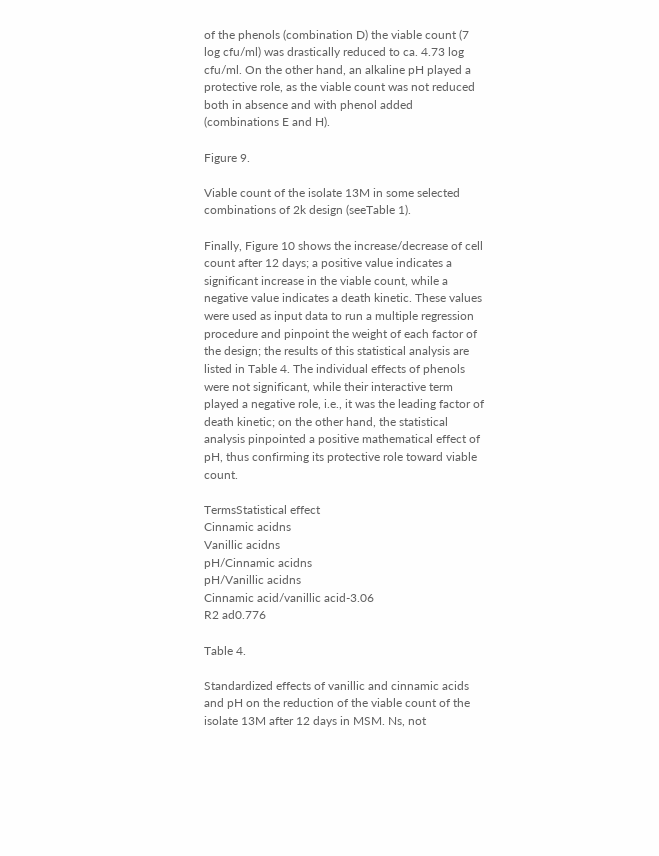of the phenols (combination D) the viable count (7 log cfu/ml) was drastically reduced to ca. 4.73 log cfu/ml. On the other hand, an alkaline pH played a protective role, as the viable count was not reduced both in absence and with phenol added (combinations E and H).

Figure 9.

Viable count of the isolate 13M in some selected combinations of 2k design (seeTable 1).

Finally, Figure 10 shows the increase/decrease of cell count after 12 days; a positive value indicates a significant increase in the viable count, while a negative value indicates a death kinetic. These values were used as input data to run a multiple regression procedure and pinpoint the weight of each factor of the design; the results of this statistical analysis are listed in Table 4. The individual effects of phenols were not significant, while their interactive term played a negative role, i.e., it was the leading factor of death kinetic; on the other hand, the statistical analysis pinpointed a positive mathematical effect of pH, thus confirming its protective role toward viable count.

TermsStatistical effect
Cinnamic acidns
Vanillic acidns
pH/Cinnamic acidns
pH/Vanillic acidns
Cinnamic acid/vanillic acid-3.06
R2 ad0.776

Table 4.

Standardized effects of vanillic and cinnamic acids and pH on the reduction of the viable count of the isolate 13M after 12 days in MSM. Ns, not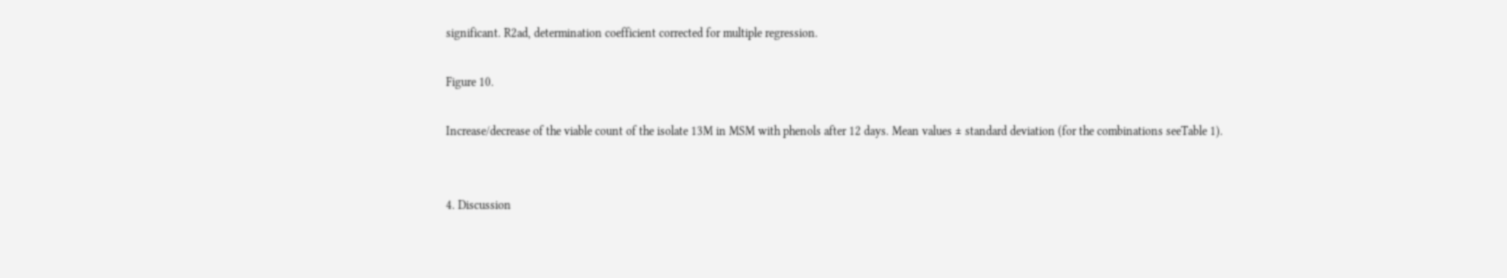significant. R2ad, determination coefficient corrected for multiple regression.

Figure 10.

Increase/decrease of the viable count of the isolate 13M in MSM with phenols after 12 days. Mean values ± standard deviation (for the combinations seeTable 1).


4. Discussion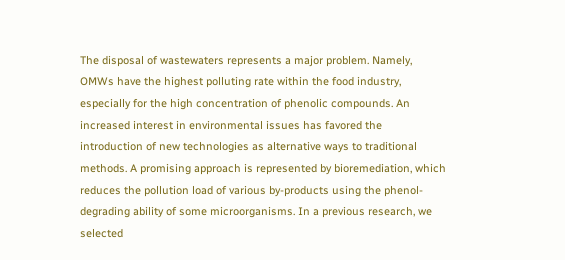The disposal of wastewaters represents a major problem. Namely, OMWs have the highest polluting rate within the food industry, especially for the high concentration of phenolic compounds. An increased interest in environmental issues has favored the introduction of new technologies as alternative ways to traditional methods. A promising approach is represented by bioremediation, which reduces the pollution load of various by-products using the phenol-degrading ability of some microorganisms. In a previous research, we selected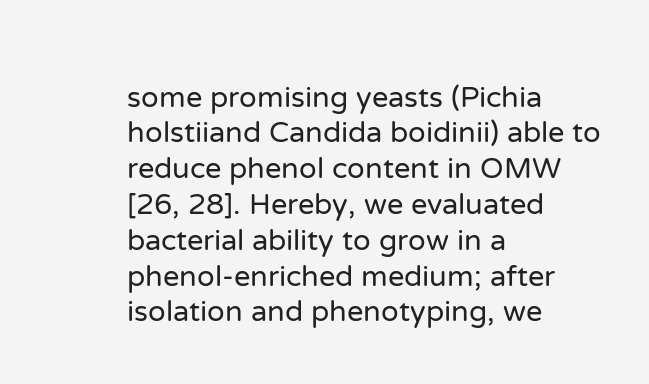some promising yeasts (Pichia holstiiand Candida boidinii) able to reduce phenol content in OMW [26, 28]. Hereby, we evaluated bacterial ability to grow in a phenol-enriched medium; after isolation and phenotyping, we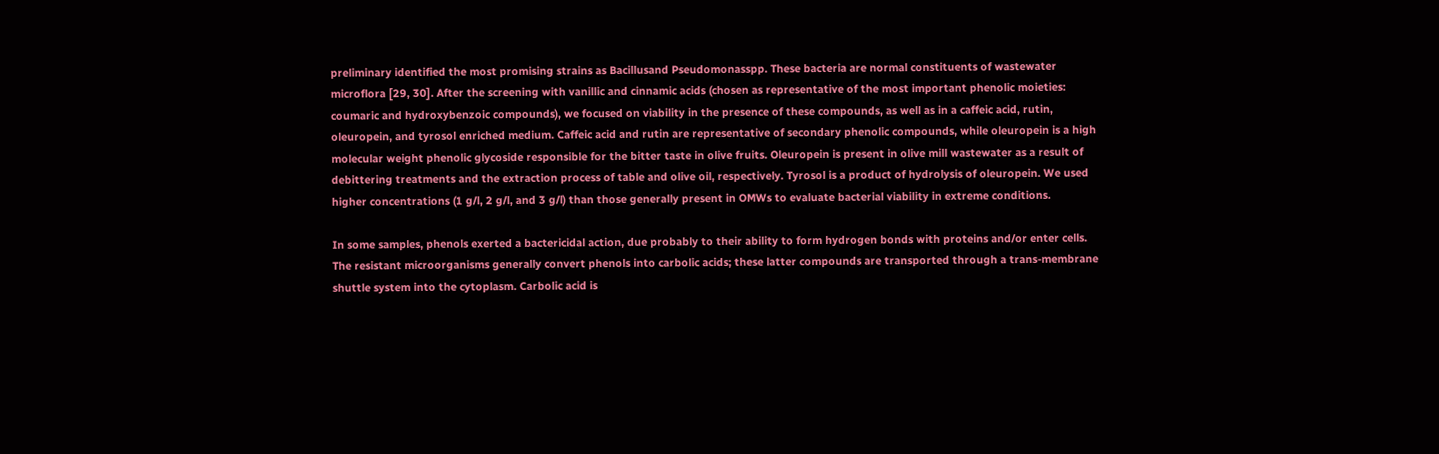preliminary identified the most promising strains as Bacillusand Pseudomonasspp. These bacteria are normal constituents of wastewater microflora [29, 30]. After the screening with vanillic and cinnamic acids (chosen as representative of the most important phenolic moieties: coumaric and hydroxybenzoic compounds), we focused on viability in the presence of these compounds, as well as in a caffeic acid, rutin, oleuropein, and tyrosol enriched medium. Caffeic acid and rutin are representative of secondary phenolic compounds, while oleuropein is a high molecular weight phenolic glycoside responsible for the bitter taste in olive fruits. Oleuropein is present in olive mill wastewater as a result of debittering treatments and the extraction process of table and olive oil, respectively. Tyrosol is a product of hydrolysis of oleuropein. We used higher concentrations (1 g/l, 2 g/l, and 3 g/l) than those generally present in OMWs to evaluate bacterial viability in extreme conditions.

In some samples, phenols exerted a bactericidal action, due probably to their ability to form hydrogen bonds with proteins and/or enter cells. The resistant microorganisms generally convert phenols into carbolic acids; these latter compounds are transported through a trans-membrane shuttle system into the cytoplasm. Carbolic acid is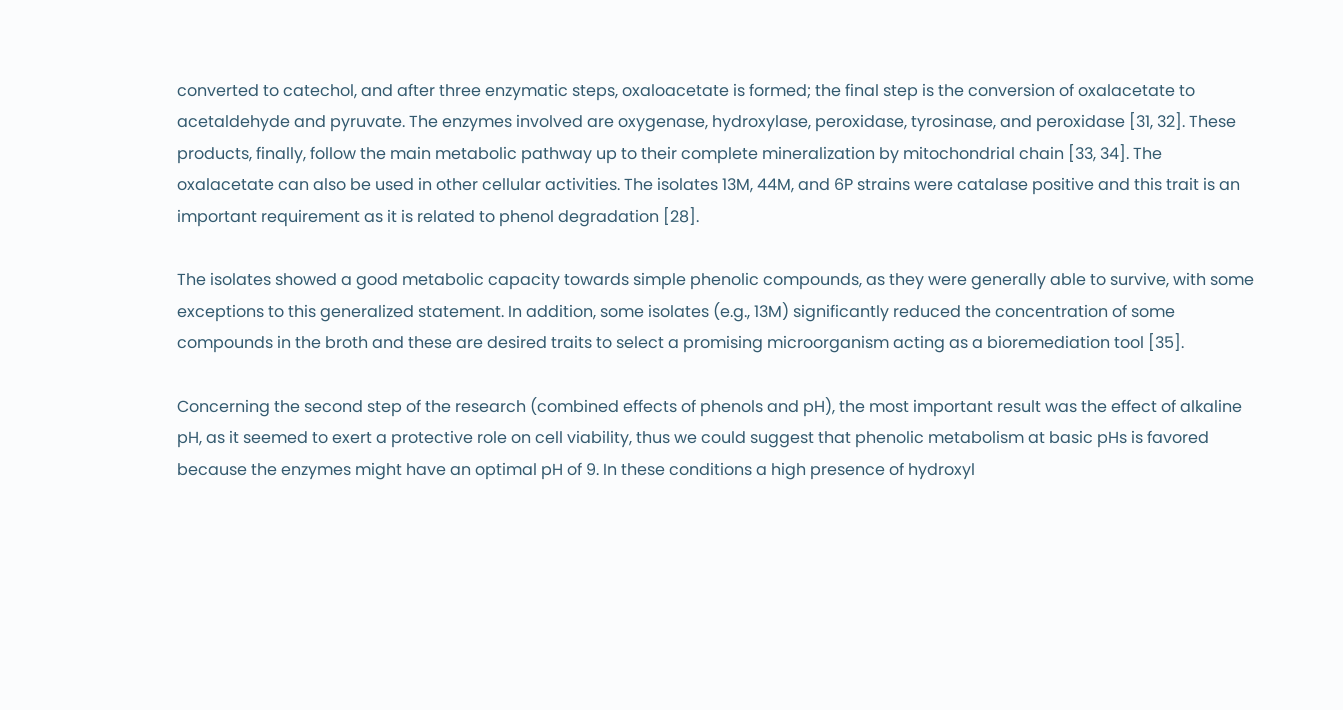converted to catechol, and after three enzymatic steps, oxaloacetate is formed; the final step is the conversion of oxalacetate to acetaldehyde and pyruvate. The enzymes involved are oxygenase, hydroxylase, peroxidase, tyrosinase, and peroxidase [31, 32]. These products, finally, follow the main metabolic pathway up to their complete mineralization by mitochondrial chain [33, 34]. The oxalacetate can also be used in other cellular activities. The isolates 13M, 44M, and 6P strains were catalase positive and this trait is an important requirement as it is related to phenol degradation [28].

The isolates showed a good metabolic capacity towards simple phenolic compounds, as they were generally able to survive, with some exceptions to this generalized statement. In addition, some isolates (e.g., 13M) significantly reduced the concentration of some compounds in the broth and these are desired traits to select a promising microorganism acting as a bioremediation tool [35].

Concerning the second step of the research (combined effects of phenols and pH), the most important result was the effect of alkaline pH, as it seemed to exert a protective role on cell viability, thus we could suggest that phenolic metabolism at basic pHs is favored because the enzymes might have an optimal pH of 9. In these conditions a high presence of hydroxyl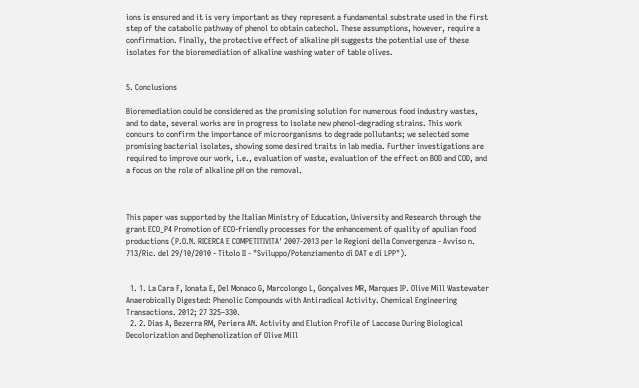ions is ensured and it is very important as they represent a fundamental substrate used in the first step of the catabolic pathway of phenol to obtain catechol. These assumptions, however, require a confirmation. Finally, the protective effect of alkaline pH suggests the potential use of these isolates for the bioremediation of alkaline washing water of table olives.


5. Conclusions

Bioremediation could be considered as the promising solution for numerous food industry wastes, and to date, several works are in progress to isolate new phenol-degrading strains. This work concurs to confirm the importance of microorganisms to degrade pollutants; we selected some promising bacterial isolates, showing some desired traits in lab media. Further investigations are required to improve our work, i.e., evaluation of waste, evaluation of the effect on BOD and COD, and a focus on the role of alkaline pH on the removal.



This paper was supported by the Italian Ministry of Education, University and Research through the grant ECO_P4 Promotion of ECO-friendly processes for the enhancement of quality of apulian food productions (P.O.N. RICERCA E COMPETITIVITA' 2007-2013 per le Regioni della Convergenza - Avviso n. 713/Ric. del 29/10/2010 - Titolo II - "Sviluppo/Potenziamento di DAT e di LPP").


  1. 1. La Cara F, Ionata E, Del Monaco G, Marcolongo L, Gonçalves MR, Marques IP. Olive Mill Wastewater Anaerobically Digested: Phenolic Compounds with Antiradical Activity. Chemical Engineering Transactions. 2012; 27 325–330.
  2. 2. Dias A, Bezerra RM, Periera AN. Activity and Elution Profile of Laccase During Biological Decolorization and Dephenolization of Olive Mill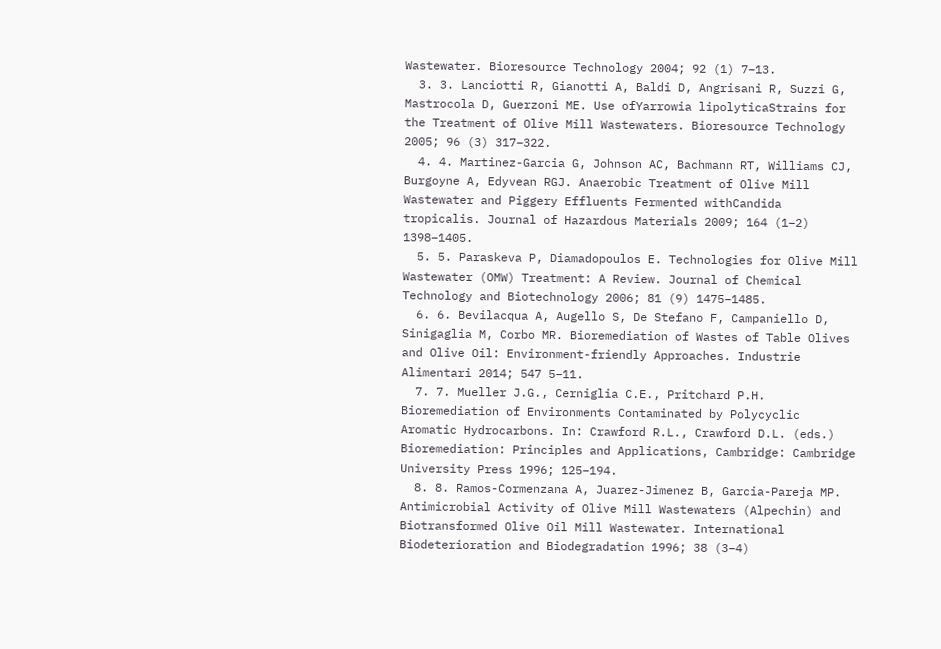Wastewater. Bioresource Technology 2004; 92 (1) 7–13.
  3. 3. Lanciotti R, Gianotti A, Baldi D, Angrisani R, Suzzi G, Mastrocola D, Guerzoni ME. Use ofYarrowia lipolyticaStrains for the Treatment of Olive Mill Wastewaters. Bioresource Technology 2005; 96 (3) 317–322.
  4. 4. Martinez-Garcia G, Johnson AC, Bachmann RT, Williams CJ, Burgoyne A, Edyvean RGJ. Anaerobic Treatment of Olive Mill Wastewater and Piggery Effluents Fermented withCandida tropicalis. Journal of Hazardous Materials 2009; 164 (1–2) 1398–1405.
  5. 5. Paraskeva P, Diamadopoulos E. Technologies for Olive Mill Wastewater (OMW) Treatment: A Review. Journal of Chemical Technology and Biotechnology 2006; 81 (9) 1475–1485.
  6. 6. Bevilacqua A, Augello S, De Stefano F, Campaniello D, Sinigaglia M, Corbo MR. Bioremediation of Wastes of Table Olives and Olive Oil: Environment-friendly Approaches. Industrie Alimentari 2014; 547 5–11.
  7. 7. Mueller J.G., Cerniglia C.E., Pritchard P.H. Bioremediation of Environments Contaminated by Polycyclic Aromatic Hydrocarbons. In: Crawford R.L., Crawford D.L. (eds.) Bioremediation: Principles and Applications, Cambridge: Cambridge University Press 1996; 125–194.
  8. 8. Ramos-Cormenzana A, Juarez-Jimenez B, Garcia-Pareja MP. Antimicrobial Activity of Olive Mill Wastewaters (Alpechin) and Biotransformed Olive Oil Mill Wastewater. International Biodeterioration and Biodegradation 1996; 38 (3–4)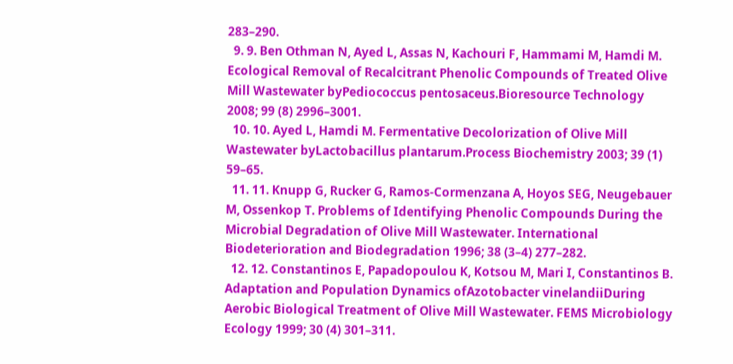283–290.
  9. 9. Ben Othman N, Ayed L, Assas N, Kachouri F, Hammami M, Hamdi M. Ecological Removal of Recalcitrant Phenolic Compounds of Treated Olive Mill Wastewater byPediococcus pentosaceus.Bioresource Technology 2008; 99 (8) 2996–3001.
  10. 10. Ayed L, Hamdi M. Fermentative Decolorization of Olive Mill Wastewater byLactobacillus plantarum.Process Biochemistry 2003; 39 (1) 59–65.
  11. 11. Knupp G, Rucker G, Ramos-Cormenzana A, Hoyos SEG, Neugebauer M, Ossenkop T. Problems of Identifying Phenolic Compounds During the Microbial Degradation of Olive Mill Wastewater. International Biodeterioration and Biodegradation 1996; 38 (3–4) 277–282.
  12. 12. Constantinos E, Papadopoulou K, Kotsou M, Mari I, Constantinos B. Adaptation and Population Dynamics ofAzotobacter vinelandiiDuring Aerobic Biological Treatment of Olive Mill Wastewater. FEMS Microbiology Ecology 1999; 30 (4) 301–311.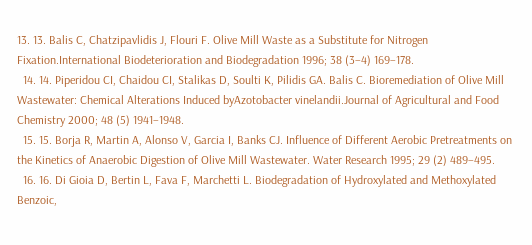13. 13. Balis C, Chatzipavlidis J, Flouri F. Olive Mill Waste as a Substitute for Nitrogen Fixation.International Biodeterioration and Biodegradation 1996; 38 (3–4) 169–178.
  14. 14. Piperidou CI, Chaidou CI, Stalikas D, Soulti K, Pilidis GA. Balis C. Bioremediation of Olive Mill Wastewater: Chemical Alterations Induced byAzotobacter vinelandii.Journal of Agricultural and Food Chemistry 2000; 48 (5) 1941–1948.
  15. 15. Borja R, Martin A, Alonso V, Garcia I, Banks CJ. Influence of Different Aerobic Pretreatments on the Kinetics of Anaerobic Digestion of Olive Mill Wastewater. Water Research 1995; 29 (2) 489–495.
  16. 16. Di Gioia D, Bertin L, Fava F, Marchetti L. Biodegradation of Hydroxylated and Methoxylated Benzoic,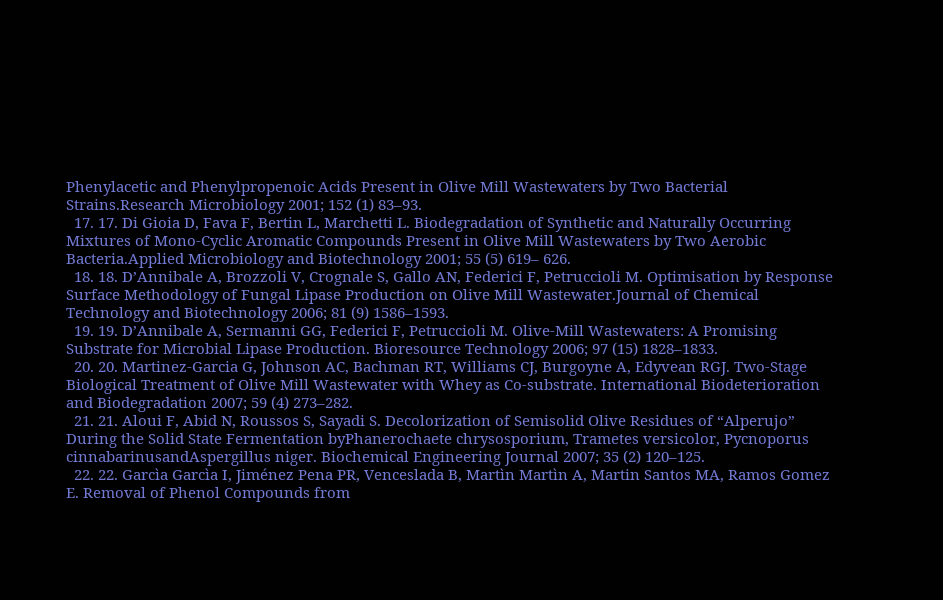Phenylacetic and Phenylpropenoic Acids Present in Olive Mill Wastewaters by Two Bacterial Strains.Research Microbiology 2001; 152 (1) 83–93.
  17. 17. Di Gioia D, Fava F, Bertin L, Marchetti L. Biodegradation of Synthetic and Naturally Occurring Mixtures of Mono-Cyclic Aromatic Compounds Present in Olive Mill Wastewaters by Two Aerobic Bacteria.Applied Microbiology and Biotechnology 2001; 55 (5) 619– 626.
  18. 18. D’Annibale A, Brozzoli V, Crognale S, Gallo AN, Federici F, Petruccioli M. Optimisation by Response Surface Methodology of Fungal Lipase Production on Olive Mill Wastewater.Journal of Chemical Technology and Biotechnology 2006; 81 (9) 1586–1593.
  19. 19. D’Annibale A, Sermanni GG, Federici F, Petruccioli M. Olive-Mill Wastewaters: A Promising Substrate for Microbial Lipase Production. Bioresource Technology 2006; 97 (15) 1828–1833.
  20. 20. Martinez-Garcia G, Johnson AC, Bachman RT, Williams CJ, Burgoyne A, Edyvean RGJ. Two-Stage Biological Treatment of Olive Mill Wastewater with Whey as Co-substrate. International Biodeterioration and Biodegradation 2007; 59 (4) 273–282.
  21. 21. Aloui F, Abid N, Roussos S, Sayadi S. Decolorization of Semisolid Olive Residues of “Alperujo” During the Solid State Fermentation byPhanerochaete chrysosporium, Trametes versicolor, Pycnoporus cinnabarinusandAspergillus niger. Biochemical Engineering Journal 2007; 35 (2) 120–125.
  22. 22. Garcìa Garcìa I, Jiménez Pena PR, Venceslada B, Martìn Martìn A, Martin Santos MA, Ramos Gomez E. Removal of Phenol Compounds from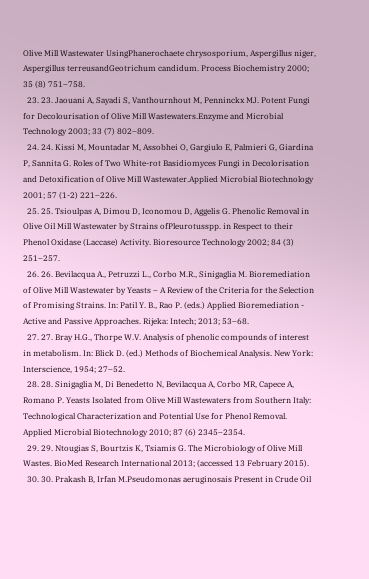Olive Mill Wastewater UsingPhanerochaete chrysosporium, Aspergillus niger, Aspergillus terreusandGeotrichum candidum. Process Biochemistry 2000; 35 (8) 751–758.
  23. 23. Jaouani A, Sayadi S, Vanthournhout M, Penninckx MJ. Potent Fungi for Decolourisation of Olive Mill Wastewaters.Enzyme and Microbial Technology 2003; 33 (7) 802–809.
  24. 24. Kissi M, Mountadar M, Assobhei O, Gargiulo E, Palmieri G, Giardina P, Sannita G. Roles of Two White-rot Basidiomyces Fungi in Decolorisation and Detoxification of Olive Mill Wastewater.Applied Microbial Biotechnology 2001; 57 (1-2) 221–226.
  25. 25. Tsioulpas A, Dimou D, Iconomou D, Aggelis G. Phenolic Removal in Olive Oil Mill Wastewater by Strains ofPleurotusspp. in Respect to their Phenol Oxidase (Laccase) Activity. Bioresource Technology 2002; 84 (3) 251–257.
  26. 26. Bevilacqua A., Petruzzi L., Corbo M.R., Sinigaglia M. Bioremediation of Olive Mill Wastewater by Yeasts – A Review of the Criteria for the Selection of Promising Strains. In: Patil Y. B., Rao P. (eds.) Applied Bioremediation - Active and Passive Approaches. Rijeka: Intech; 2013; 53–68.
  27. 27. Bray H.G., Thorpe W.V. Analysis of phenolic compounds of interest in metabolism. In: Blick D. (ed.) Methods of Biochemical Analysis. New York: Interscience, 1954; 27–52.
  28. 28. Sinigaglia M, Di Benedetto N, Bevilacqua A, Corbo MR, Capece A, Romano P. Yeasts Isolated from Olive Mill Wastewaters from Southern Italy: Technological Characterization and Potential Use for Phenol Removal. Applied Microbial Biotechnology 2010; 87 (6) 2345–2354.
  29. 29. Ntougias S, Bourtzis K, Tsiamis G. The Microbiology of Olive Mill Wastes. BioMed Research International 2013; (accessed 13 February 2015).
  30. 30. Prakash B, Irfan M.Pseudomonas aeruginosais Present in Crude Oil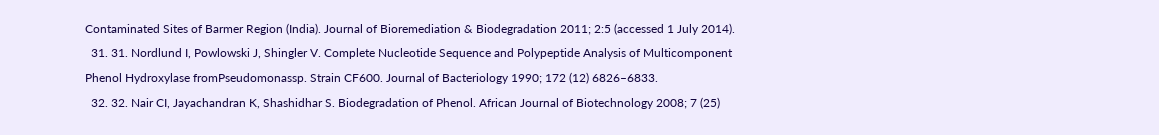Contaminated Sites of Barmer Region (India). Journal of Bioremediation & Biodegradation 2011; 2:5 (accessed 1 July 2014).
  31. 31. Nordlund I, Powlowski J, Shingler V. Complete Nucleotide Sequence and Polypeptide Analysis of Multicomponent Phenol Hydroxylase fromPseudomonassp. Strain CF600. Journal of Bacteriology 1990; 172 (12) 6826–6833.
  32. 32. Nair CI, Jayachandran K, Shashidhar S. Biodegradation of Phenol. African Journal of Biotechnology 2008; 7 (25)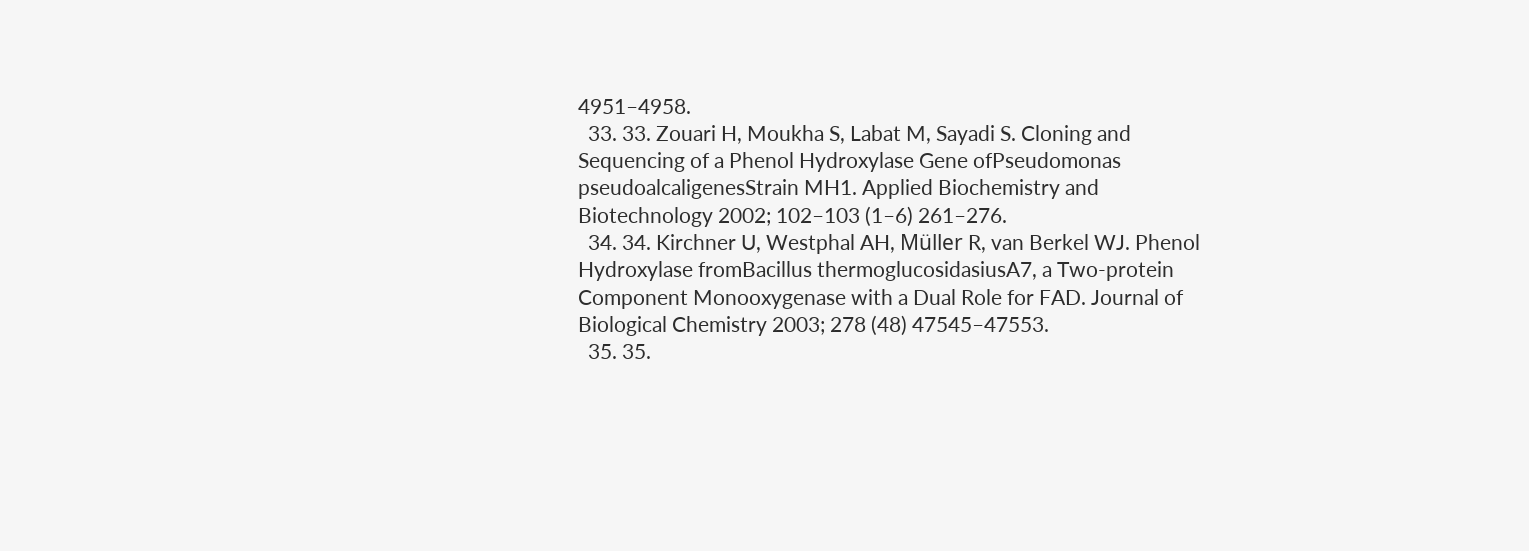4951–4958.
  33. 33. Zouari H, Moukha S, Labat M, Sayadi S. Cloning and Sequencing of a Phenol Hydroxylase Gene ofPseudomonas pseudoalcaligenesStrain MH1. Applied Biochemistry and Biotechnology 2002; 102–103 (1–6) 261–276.
  34. 34. Kirchner U, Westphal AH, Müller R, van Berkel WJ. Phenol Hydroxylase fromBacillus thermoglucosidasiusA7, a Two-protein Component Monooxygenase with a Dual Role for FAD. Journal of Biological Chemistry 2003; 278 (48) 47545–47553.
  35. 35.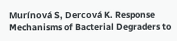Murínová S, Dercová K. Response Mechanisms of Bacterial Degraders to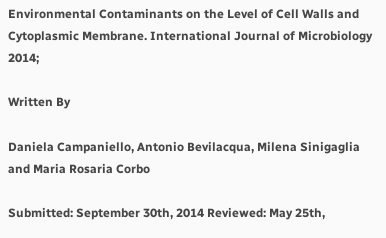Environmental Contaminants on the Level of Cell Walls and Cytoplasmic Membrane. International Journal of Microbiology 2014;

Written By

Daniela Campaniello, Antonio Bevilacqua, Milena Sinigaglia and Maria Rosaria Corbo

Submitted: September 30th, 2014 Reviewed: May 25th,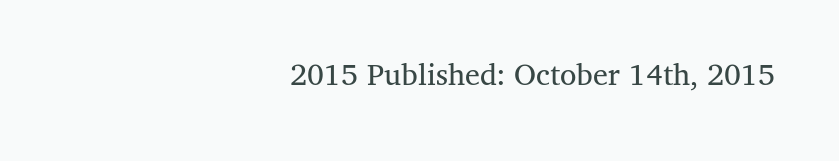2015 Published: October 14th, 2015